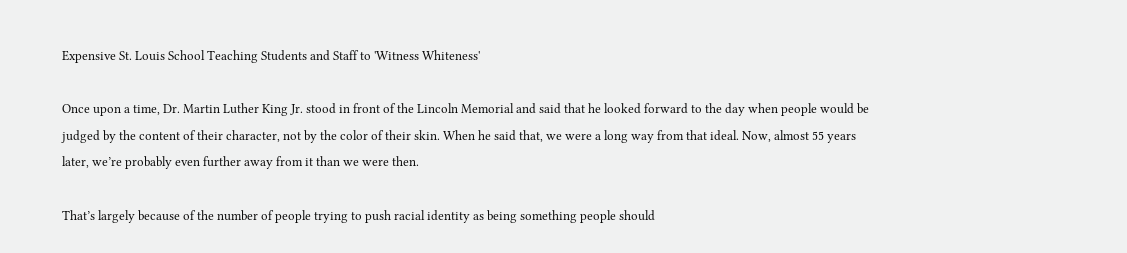Expensive St. Louis School Teaching Students and Staff to 'Witness Whiteness'

Once upon a time, Dr. Martin Luther King Jr. stood in front of the Lincoln Memorial and said that he looked forward to the day when people would be judged by the content of their character, not by the color of their skin. When he said that, we were a long way from that ideal. Now, almost 55 years later, we’re probably even further away from it than we were then.

That’s largely because of the number of people trying to push racial identity as being something people should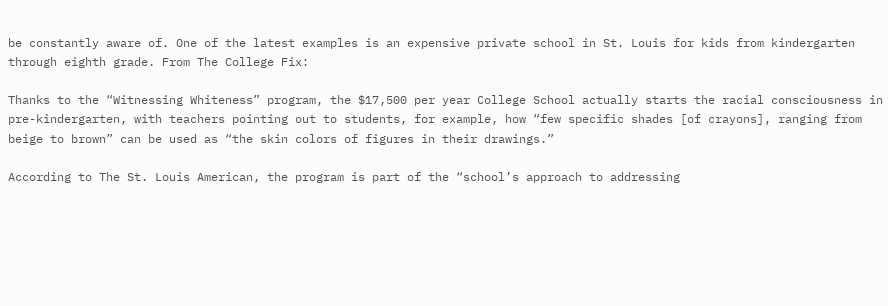be constantly aware of. One of the latest examples is an expensive private school in St. Louis for kids from kindergarten through eighth grade. From The College Fix:

Thanks to the “Witnessing Whiteness” program, the $17,500 per year College School actually starts the racial consciousness in pre-kindergarten, with teachers pointing out to students, for example, how “few specific shades [of crayons], ranging from beige to brown” can be used as “the skin colors of figures in their drawings.”

According to The St. Louis American, the program is part of the “school’s approach to addressing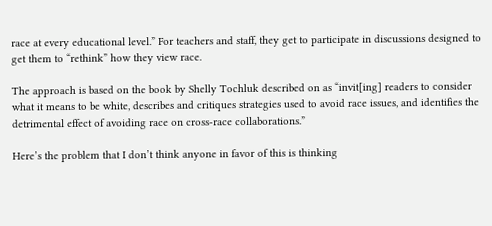race at every educational level.” For teachers and staff, they get to participate in discussions designed to get them to “rethink” how they view race.

The approach is based on the book by Shelly Tochluk described on as “invit[ing] readers to consider what it means to be white, describes and critiques strategies used to avoid race issues, and identifies the detrimental effect of avoiding race on cross-race collaborations.”

Here’s the problem that I don’t think anyone in favor of this is thinking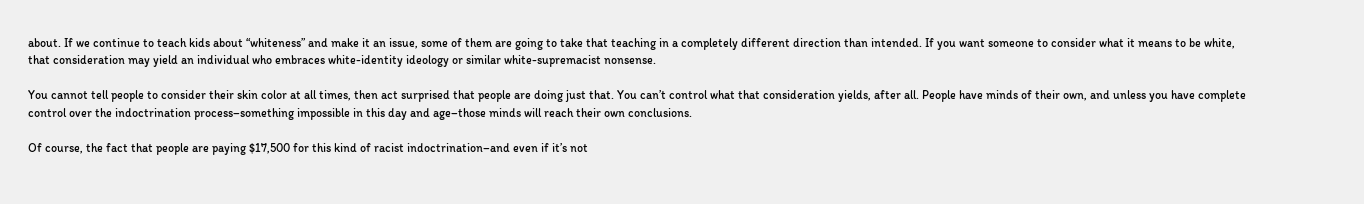about. If we continue to teach kids about “whiteness” and make it an issue, some of them are going to take that teaching in a completely different direction than intended. If you want someone to consider what it means to be white, that consideration may yield an individual who embraces white-identity ideology or similar white-supremacist nonsense.

You cannot tell people to consider their skin color at all times, then act surprised that people are doing just that. You can’t control what that consideration yields, after all. People have minds of their own, and unless you have complete control over the indoctrination process–something impossible in this day and age–those minds will reach their own conclusions.

Of course, the fact that people are paying $17,500 for this kind of racist indoctrination–and even if it’s not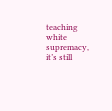teaching white supremacy, it’s still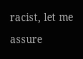racist, let me assure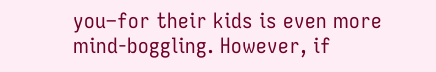you–for their kids is even more mind-boggling. However, if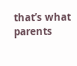that’s what parents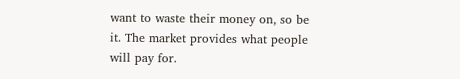want to waste their money on, so be it. The market provides what people will pay for.